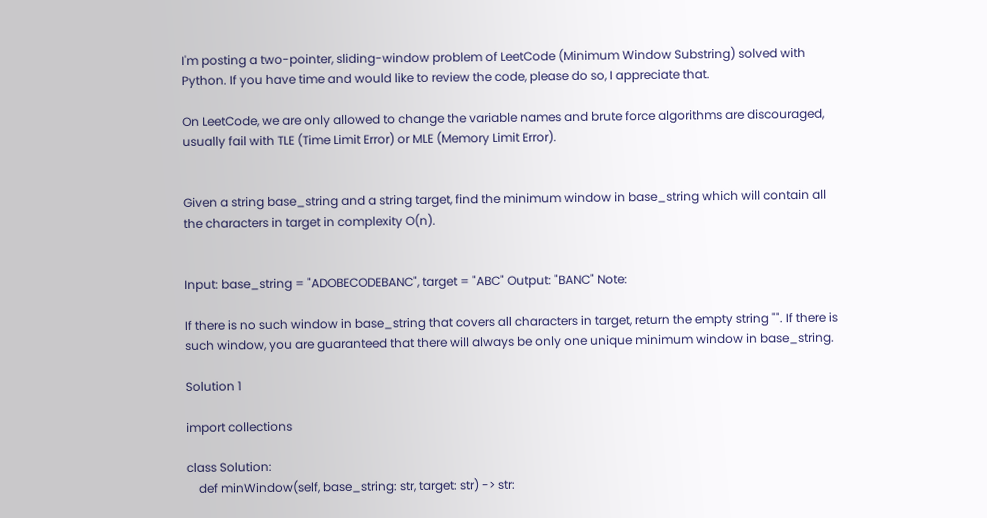I'm posting a two-pointer, sliding-window problem of LeetCode (Minimum Window Substring) solved with Python. If you have time and would like to review the code, please do so, I appreciate that.

On LeetCode, we are only allowed to change the variable names and brute force algorithms are discouraged, usually fail with TLE (Time Limit Error) or MLE (Memory Limit Error).


Given a string base_string and a string target, find the minimum window in base_string which will contain all the characters in target in complexity O(n).


Input: base_string = "ADOBECODEBANC", target = "ABC" Output: "BANC" Note:

If there is no such window in base_string that covers all characters in target, return the empty string "". If there is such window, you are guaranteed that there will always be only one unique minimum window in base_string.

Solution 1

import collections

class Solution:
    def minWindow(self, base_string: str, target: str) -> str: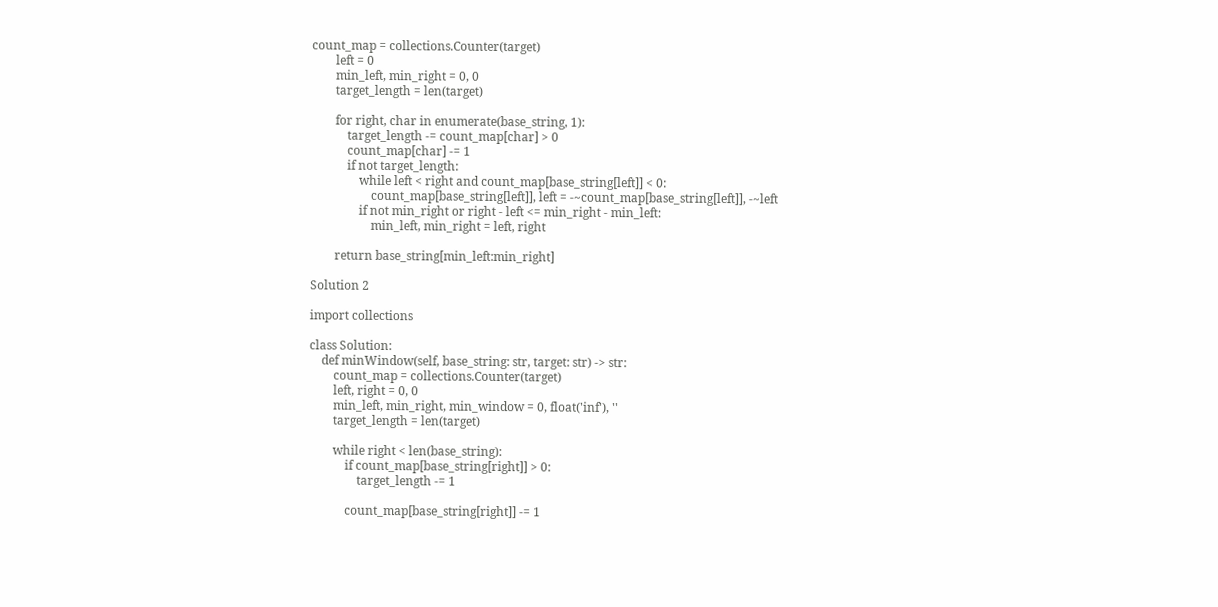count_map = collections.Counter(target)
        left = 0
        min_left, min_right = 0, 0
        target_length = len(target)

        for right, char in enumerate(base_string, 1):
            target_length -= count_map[char] > 0
            count_map[char] -= 1
            if not target_length:
                while left < right and count_map[base_string[left]] < 0:
                    count_map[base_string[left]], left = -~count_map[base_string[left]], -~left
                if not min_right or right - left <= min_right - min_left:
                    min_left, min_right = left, right

        return base_string[min_left:min_right]

Solution 2

import collections

class Solution:
    def minWindow(self, base_string: str, target: str) -> str:
        count_map = collections.Counter(target)
        left, right = 0, 0
        min_left, min_right, min_window = 0, float('inf'), ''
        target_length = len(target)

        while right < len(base_string):
            if count_map[base_string[right]] > 0:
                target_length -= 1

            count_map[base_string[right]] -= 1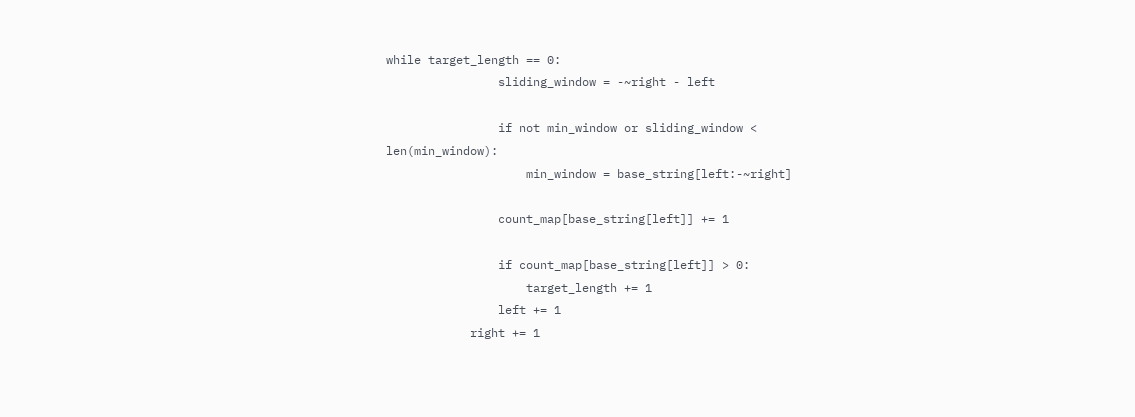while target_length == 0:
                sliding_window = -~right - left

                if not min_window or sliding_window < len(min_window):
                    min_window = base_string[left:-~right]

                count_map[base_string[left]] += 1

                if count_map[base_string[left]] > 0:
                    target_length += 1
                left += 1
            right += 1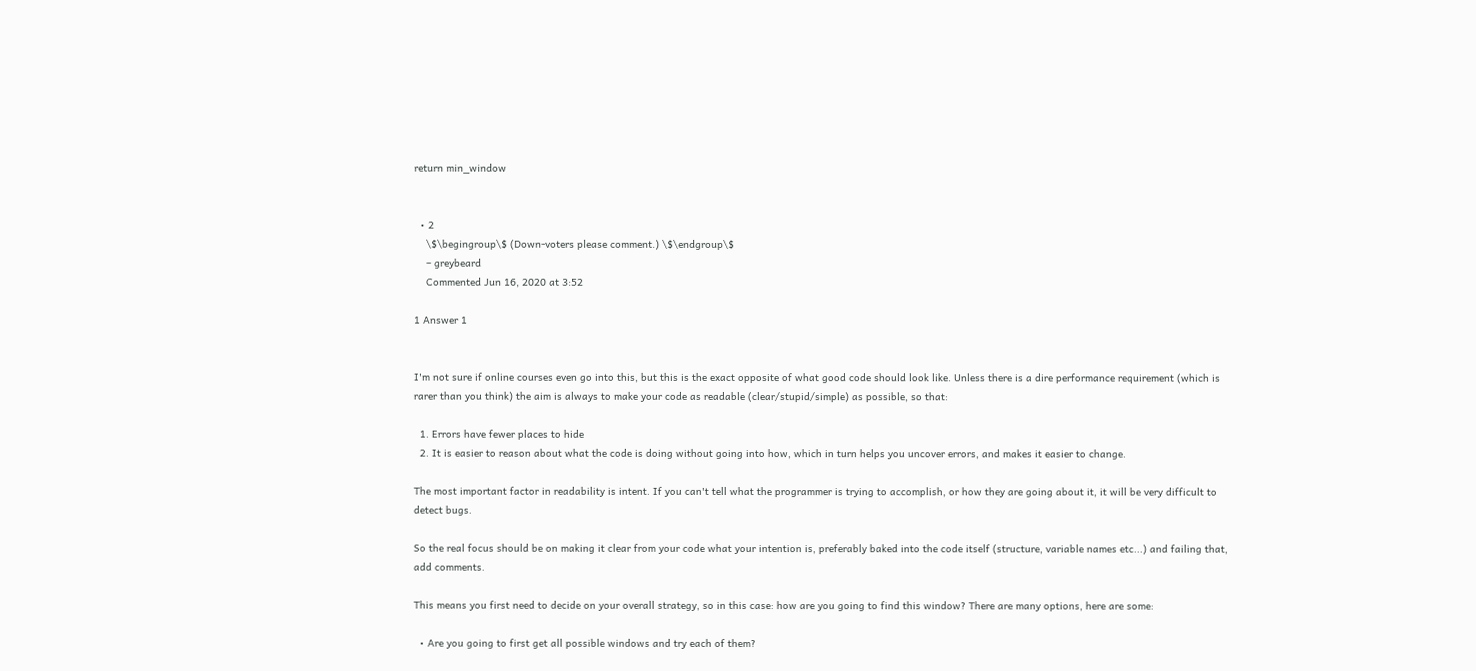return min_window


  • 2
    \$\begingroup\$ (Down-voters please comment.) \$\endgroup\$
    – greybeard
    Commented Jun 16, 2020 at 3:52

1 Answer 1


I'm not sure if online courses even go into this, but this is the exact opposite of what good code should look like. Unless there is a dire performance requirement (which is rarer than you think) the aim is always to make your code as readable (clear/stupid/simple) as possible, so that:

  1. Errors have fewer places to hide
  2. It is easier to reason about what the code is doing without going into how, which in turn helps you uncover errors, and makes it easier to change.

The most important factor in readability is intent. If you can't tell what the programmer is trying to accomplish, or how they are going about it, it will be very difficult to detect bugs.

So the real focus should be on making it clear from your code what your intention is, preferably baked into the code itself (structure, variable names etc...) and failing that, add comments.

This means you first need to decide on your overall strategy, so in this case: how are you going to find this window? There are many options, here are some:

  • Are you going to first get all possible windows and try each of them?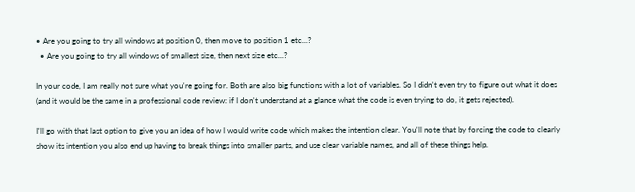• Are you going to try all windows at position 0, then move to position 1 etc...?
  • Are you going to try all windows of smallest size, then next size etc...?

In your code, I am really not sure what you're going for. Both are also big functions with a lot of variables. So I didn't even try to figure out what it does (and it would be the same in a professional code review: if I don't understand at a glance what the code is even trying to do, it gets rejected).

I'll go with that last option to give you an idea of how I would write code which makes the intention clear. You'll note that by forcing the code to clearly show its intention you also end up having to break things into smaller parts, and use clear variable names, and all of these things help.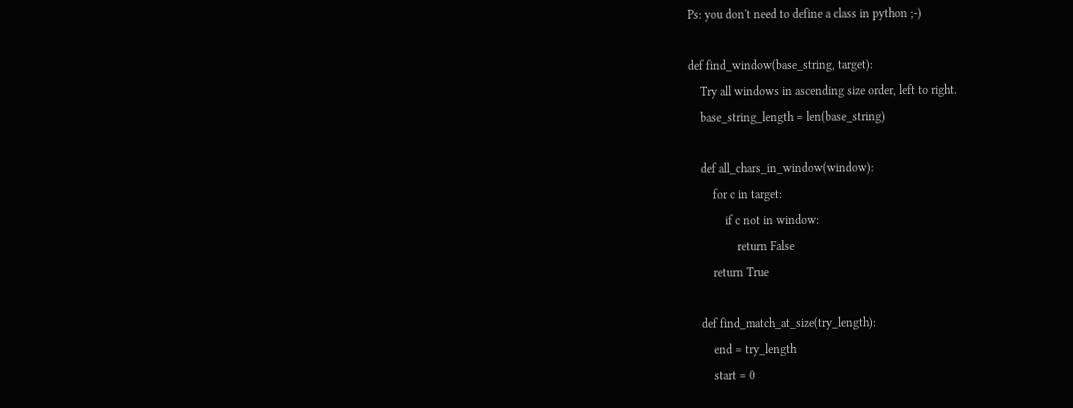Ps: you don't need to define a class in python ;-)

def find_window(base_string, target):
    Try all windows in ascending size order, left to right.
    base_string_length = len(base_string)

    def all_chars_in_window(window):
        for c in target:
            if c not in window:
                return False
        return True

    def find_match_at_size(try_length):
        end = try_length
        start = 0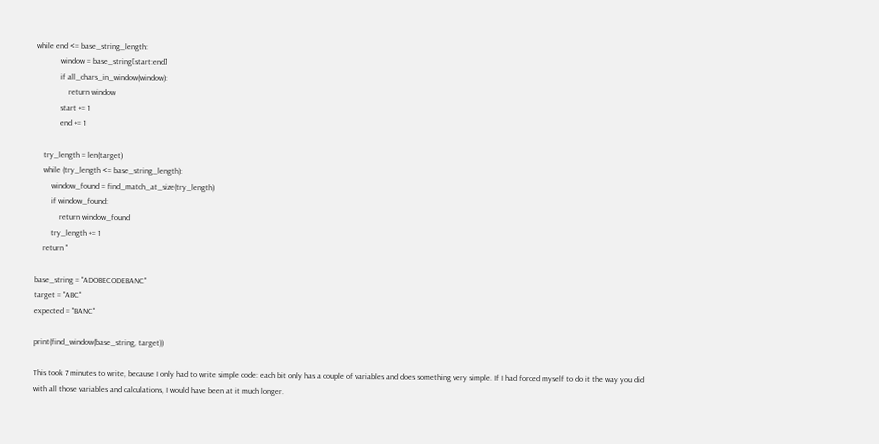while end <= base_string_length:
            window = base_string[start:end]
            if all_chars_in_window(window):
                return window
            start += 1
            end += 1

    try_length = len(target)
    while (try_length <= base_string_length):
        window_found = find_match_at_size(try_length)
        if window_found:
            return window_found
        try_length += 1
    return ''

base_string = "ADOBECODEBANC"
target = "ABC"
expected = "BANC"

print(find_window(base_string, target))

This took 7 minutes to write, because I only had to write simple code: each bit only has a couple of variables and does something very simple. If I had forced myself to do it the way you did with all those variables and calculations, I would have been at it much longer.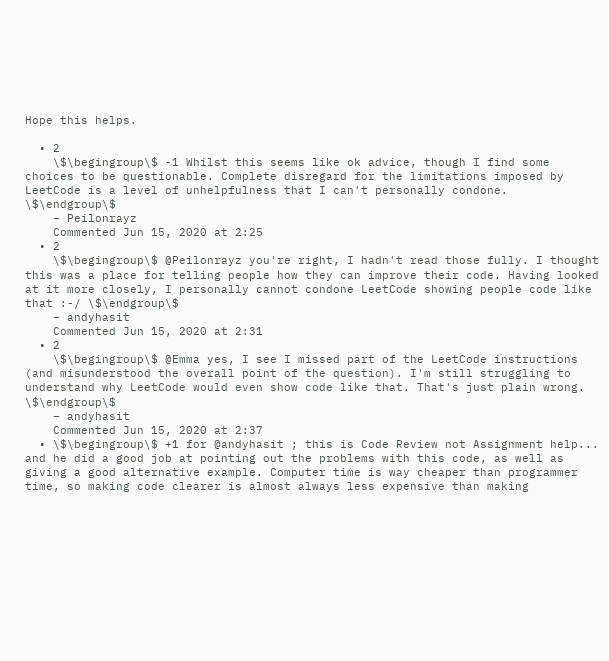Hope this helps.

  • 2
    \$\begingroup\$ -1 Whilst this seems like ok advice, though I find some choices to be questionable. Complete disregard for the limitations imposed by LeetCode is a level of unhelpfulness that I can't personally condone. \$\endgroup\$
    – Peilonrayz
    Commented Jun 15, 2020 at 2:25
  • 2
    \$\begingroup\$ @Peilonrayz you're right, I hadn't read those fully. I thought this was a place for telling people how they can improve their code. Having looked at it more closely, I personally cannot condone LeetCode showing people code like that :-/ \$\endgroup\$
    – andyhasit
    Commented Jun 15, 2020 at 2:31
  • 2
    \$\begingroup\$ @Emma yes, I see I missed part of the LeetCode instructions (and misunderstood the overall point of the question). I'm still struggling to understand why LeetCode would even show code like that. That's just plain wrong. \$\endgroup\$
    – andyhasit
    Commented Jun 15, 2020 at 2:37
  • \$\begingroup\$ +1 for @andyhasit ; this is Code Review not Assignment help... and he did a good job at pointing out the problems with this code, as well as giving a good alternative example. Computer time is way cheaper than programmer time, so making code clearer is almost always less expensive than making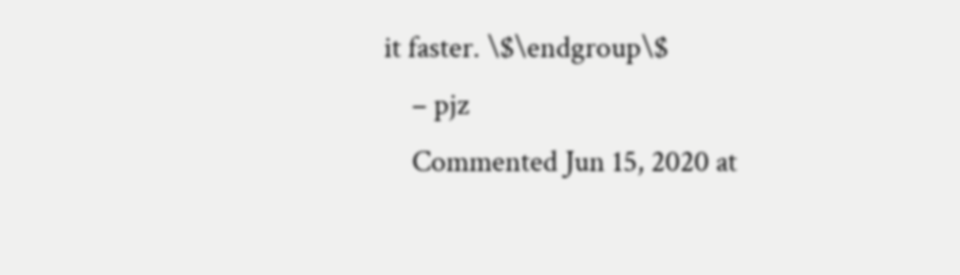it faster. \$\endgroup\$
    – pjz
    Commented Jun 15, 2020 at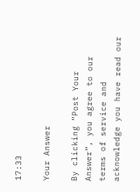17:33

Your Answer

By clicking “Post Your Answer”, you agree to our terms of service and acknowledge you have read our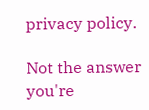privacy policy.

Not the answer you're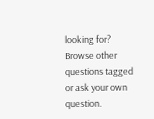looking for? Browse other questions tagged or ask your own question.